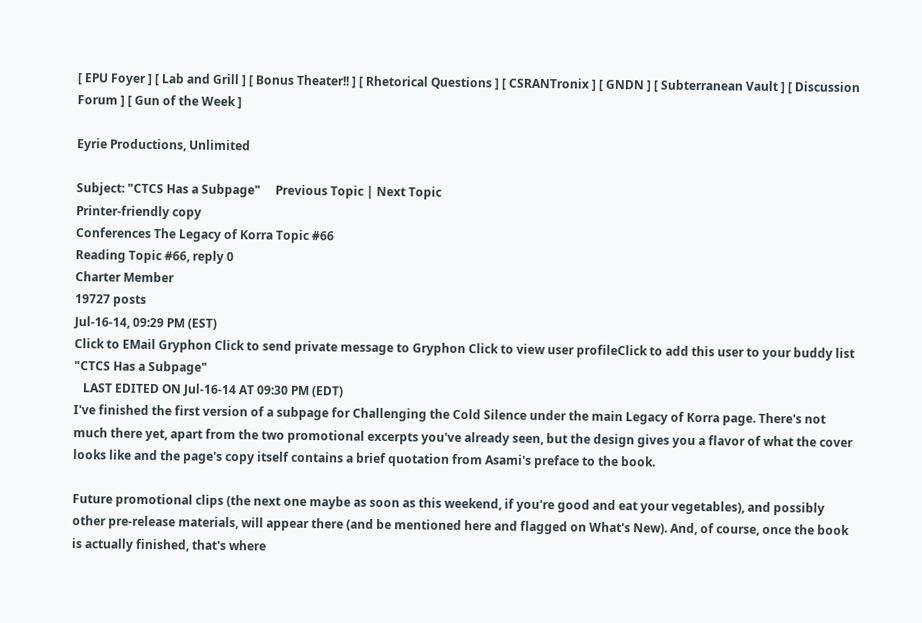[ EPU Foyer ] [ Lab and Grill ] [ Bonus Theater!! ] [ Rhetorical Questions ] [ CSRANTronix ] [ GNDN ] [ Subterranean Vault ] [ Discussion Forum ] [ Gun of the Week ]

Eyrie Productions, Unlimited

Subject: "CTCS Has a Subpage"     Previous Topic | Next Topic
Printer-friendly copy
Conferences The Legacy of Korra Topic #66
Reading Topic #66, reply 0
Charter Member
19727 posts
Jul-16-14, 09:29 PM (EST)
Click to EMail Gryphon Click to send private message to Gryphon Click to view user profileClick to add this user to your buddy list
"CTCS Has a Subpage"
   LAST EDITED ON Jul-16-14 AT 09:30 PM (EDT)
I've finished the first version of a subpage for Challenging the Cold Silence under the main Legacy of Korra page. There's not much there yet, apart from the two promotional excerpts you've already seen, but the design gives you a flavor of what the cover looks like and the page's copy itself contains a brief quotation from Asami's preface to the book.

Future promotional clips (the next one maybe as soon as this weekend, if you're good and eat your vegetables), and possibly other pre-release materials, will appear there (and be mentioned here and flagged on What's New). And, of course, once the book is actually finished, that's where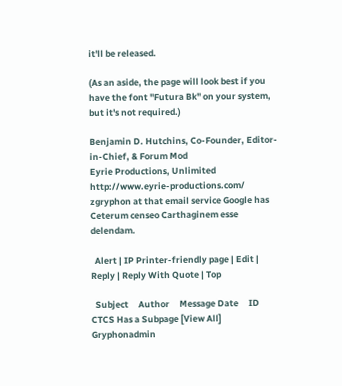it'll be released.

(As an aside, the page will look best if you have the font "Futura Bk" on your system, but it's not required.)

Benjamin D. Hutchins, Co-Founder, Editor-in-Chief, & Forum Mod
Eyrie Productions, Unlimited http://www.eyrie-productions.com/
zgryphon at that email service Google has
Ceterum censeo Carthaginem esse delendam.

  Alert | IP Printer-friendly page | Edit | Reply | Reply With Quote | Top

  Subject     Author     Message Date     ID
CTCS Has a Subpage [View All] Gryphonadmin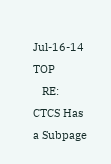Jul-16-14 TOP
   RE: CTCS Has a Subpage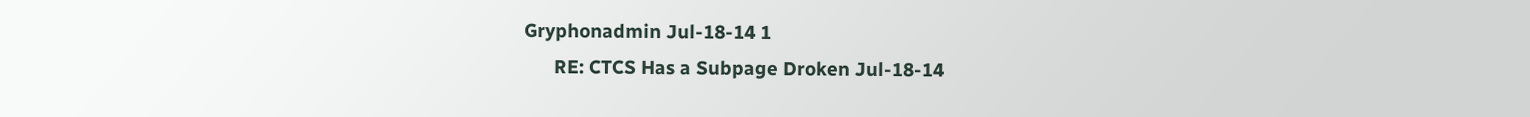Gryphonadmin Jul-18-14 1
      RE: CTCS Has a Subpage Droken Jul-18-14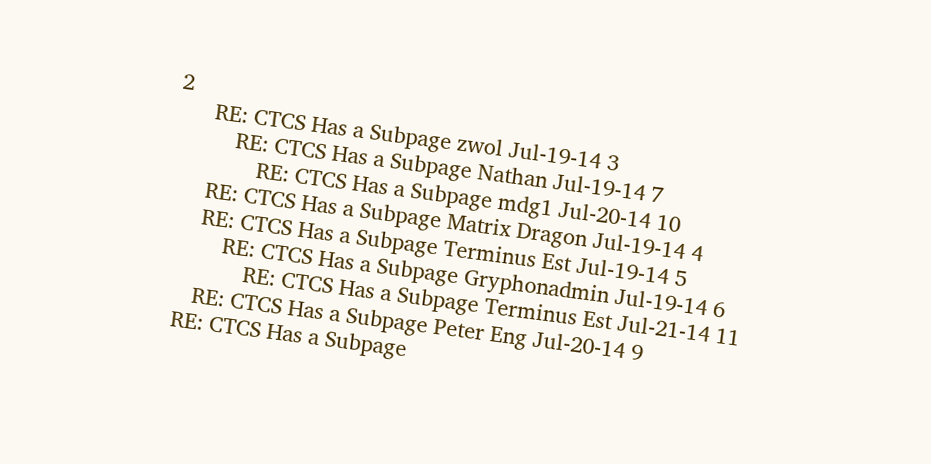2
      RE: CTCS Has a Subpage zwol Jul-19-14 3
          RE: CTCS Has a Subpage Nathan Jul-19-14 7
              RE: CTCS Has a Subpage mdg1 Jul-20-14 10
      RE: CTCS Has a Subpage Matrix Dragon Jul-19-14 4
      RE: CTCS Has a Subpage Terminus Est Jul-19-14 5
          RE: CTCS Has a Subpage Gryphonadmin Jul-19-14 6
              RE: CTCS Has a Subpage Terminus Est Jul-21-14 11
      RE: CTCS Has a Subpage Peter Eng Jul-20-14 9
   RE: CTCS Has a Subpage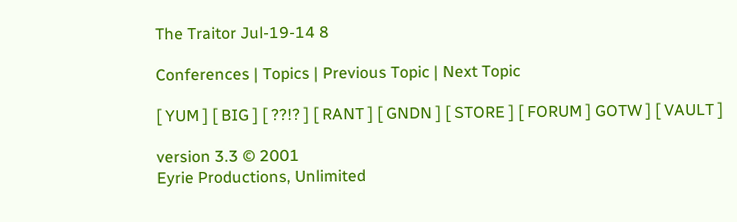The Traitor Jul-19-14 8

Conferences | Topics | Previous Topic | Next Topic

[ YUM ] [ BIG ] [ ??!? ] [ RANT ] [ GNDN ] [ STORE ] [ FORUM ] GOTW ] [ VAULT ]

version 3.3 © 2001
Eyrie Productions, Unlimited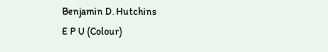Benjamin D. Hutchins
E P U (Colour)